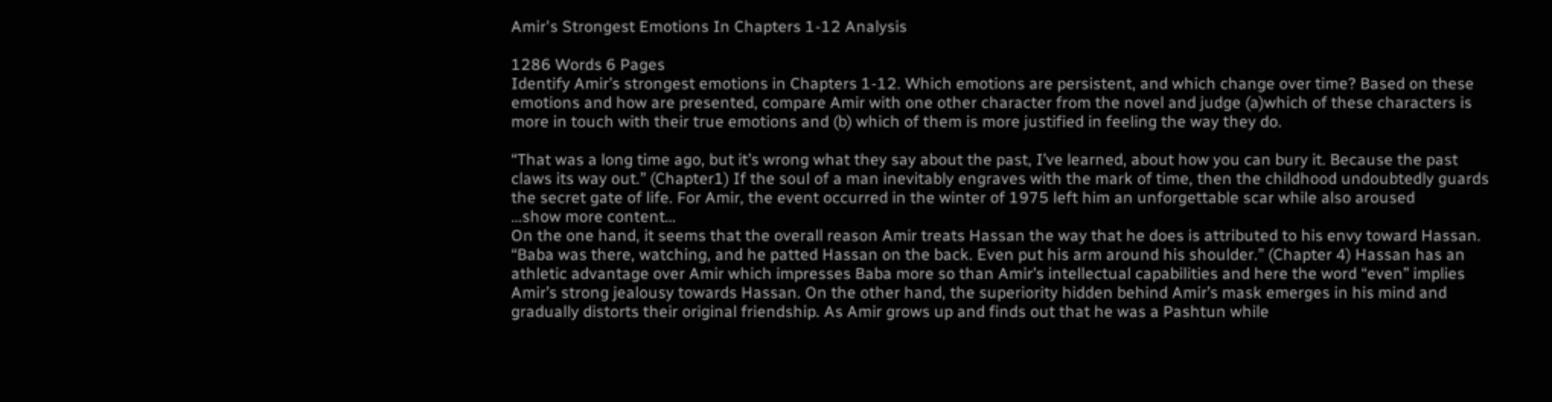Amir's Strongest Emotions In Chapters 1-12 Analysis

1286 Words 6 Pages
Identify Amir’s strongest emotions in Chapters 1-12. Which emotions are persistent, and which change over time? Based on these emotions and how are presented, compare Amir with one other character from the novel and judge (a)which of these characters is more in touch with their true emotions and (b) which of them is more justified in feeling the way they do.

“That was a long time ago, but it’s wrong what they say about the past, I’ve learned, about how you can bury it. Because the past claws its way out.” (Chapter1) If the soul of a man inevitably engraves with the mark of time, then the childhood undoubtedly guards the secret gate of life. For Amir, the event occurred in the winter of 1975 left him an unforgettable scar while also aroused
…show more content…
On the one hand, it seems that the overall reason Amir treats Hassan the way that he does is attributed to his envy toward Hassan. “Baba was there, watching, and he patted Hassan on the back. Even put his arm around his shoulder.” (Chapter 4) Hassan has an athletic advantage over Amir which impresses Baba more so than Amir’s intellectual capabilities and here the word “even” implies Amir’s strong jealousy towards Hassan. On the other hand, the superiority hidden behind Amir’s mask emerges in his mind and gradually distorts their original friendship. As Amir grows up and finds out that he was a Pashtun while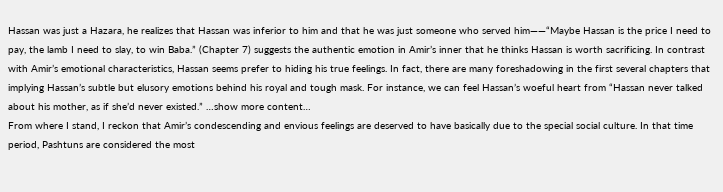Hassan was just a Hazara, he realizes that Hassan was inferior to him and that he was just someone who served him——“Maybe Hassan is the price I need to pay, the lamb I need to slay, to win Baba.” (Chapter 7) suggests the authentic emotion in Amir’s inner that he thinks Hassan is worth sacrificing. In contrast with Amir’s emotional characteristics, Hassan seems prefer to hiding his true feelings. In fact, there are many foreshadowing in the first several chapters that implying Hassan’s subtle but elusory emotions behind his royal and tough mask. For instance, we can feel Hassan’s woeful heart from “Hassan never talked about his mother, as if she’d never existed.” …show more content…
From where I stand, I reckon that Amir’s condescending and envious feelings are deserved to have basically due to the special social culture. In that time period, Pashtuns are considered the most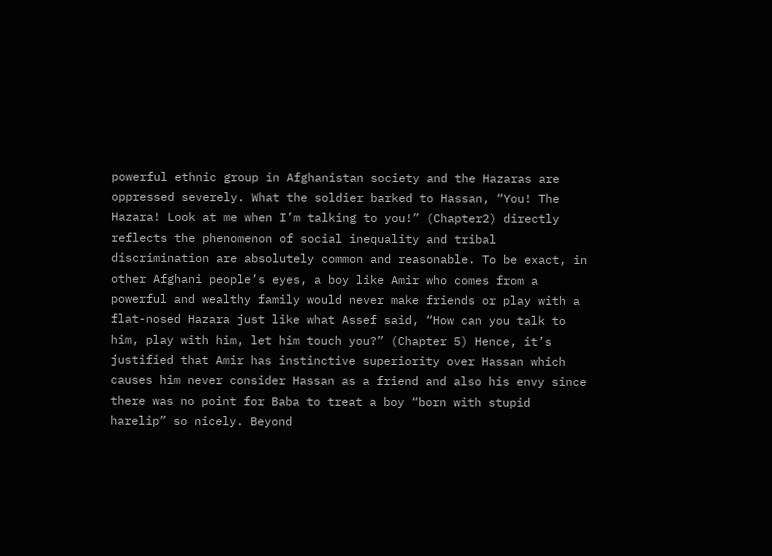powerful ethnic group in Afghanistan society and the Hazaras are oppressed severely. What the soldier barked to Hassan, “You! The Hazara! Look at me when I’m talking to you!” (Chapter2) directly reflects the phenomenon of social inequality and tribal discrimination are absolutely common and reasonable. To be exact, in other Afghani people’s eyes, a boy like Amir who comes from a powerful and wealthy family would never make friends or play with a flat-nosed Hazara just like what Assef said, “How can you talk to him, play with him, let him touch you?” (Chapter 5) Hence, it’s justified that Amir has instinctive superiority over Hassan which causes him never consider Hassan as a friend and also his envy since there was no point for Baba to treat a boy “born with stupid harelip” so nicely. Beyond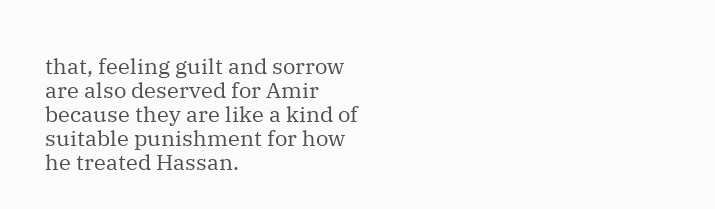that, feeling guilt and sorrow are also deserved for Amir because they are like a kind of suitable punishment for how he treated Hassan.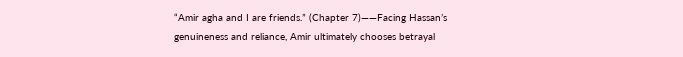“Amir agha and I are friends.” (Chapter 7)——Facing Hassan’s genuineness and reliance, Amir ultimately chooses betrayal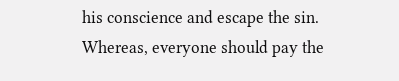his conscience and escape the sin. Whereas, everyone should pay the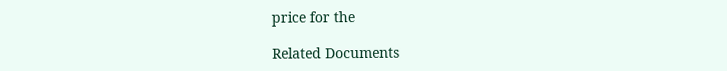price for the

Related Documents